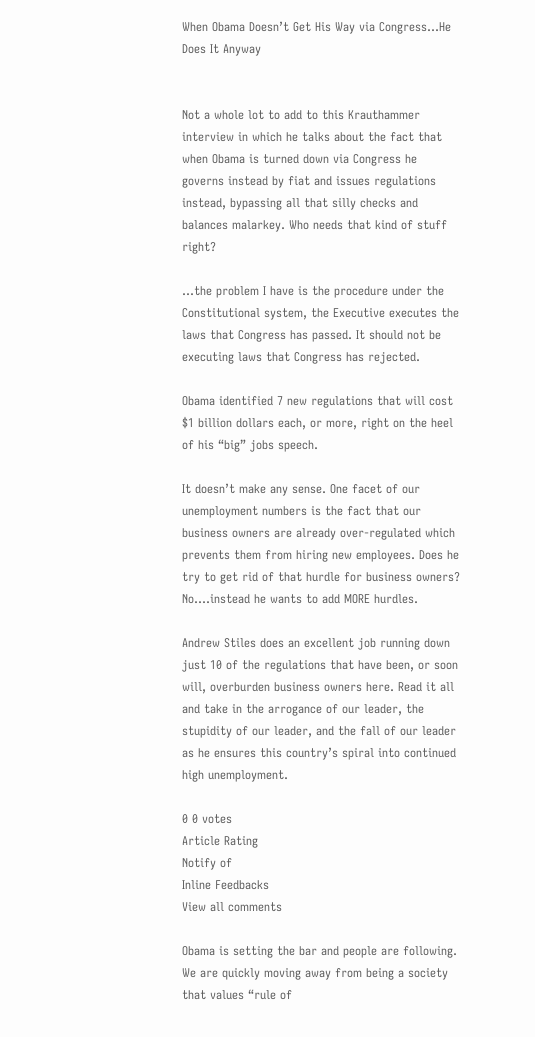When Obama Doesn’t Get His Way via Congress…He Does It Anyway


Not a whole lot to add to this Krauthammer interview in which he talks about the fact that when Obama is turned down via Congress he governs instead by fiat and issues regulations instead, bypassing all that silly checks and balances malarkey. Who needs that kind of stuff right?

…the problem I have is the procedure under the Constitutional system, the Executive executes the laws that Congress has passed. It should not be executing laws that Congress has rejected.

Obama identified 7 new regulations that will cost $1 billion dollars each, or more, right on the heel of his “big” jobs speech.

It doesn’t make any sense. One facet of our unemployment numbers is the fact that our business owners are already over-regulated which prevents them from hiring new employees. Does he try to get rid of that hurdle for business owners? No….instead he wants to add MORE hurdles.

Andrew Stiles does an excellent job running down just 10 of the regulations that have been, or soon will, overburden business owners here. Read it all and take in the arrogance of our leader, the stupidity of our leader, and the fall of our leader as he ensures this country’s spiral into continued high unemployment.

0 0 votes
Article Rating
Notify of
Inline Feedbacks
View all comments

Obama is setting the bar and people are following.
We are quickly moving away from being a society that values “rule of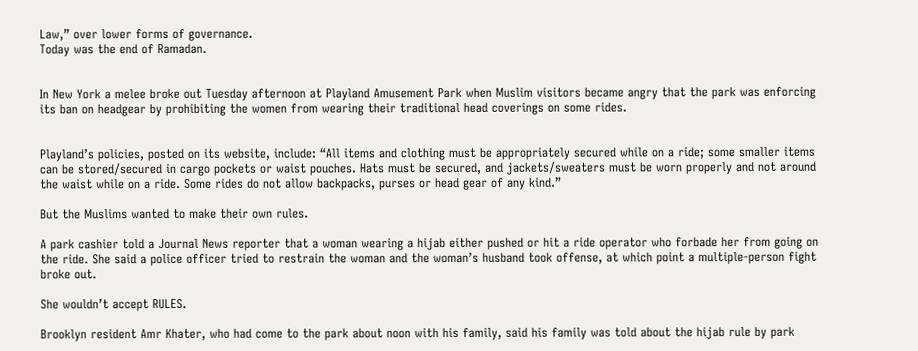Law,” over lower forms of governance.
Today was the end of Ramadan.


In New York a melee broke out Tuesday afternoon at Playland Amusement Park when Muslim visitors became angry that the park was enforcing its ban on headgear by prohibiting the women from wearing their traditional head coverings on some rides.


Playland’s policies, posted on its website, include: “All items and clothing must be appropriately secured while on a ride; some smaller items can be stored/secured in cargo pockets or waist pouches. Hats must be secured, and jackets/sweaters must be worn properly and not around the waist while on a ride. Some rides do not allow backpacks, purses or head gear of any kind.”

But the Muslims wanted to make their own rules.

A park cashier told a Journal News reporter that a woman wearing a hijab either pushed or hit a ride operator who forbade her from going on the ride. She said a police officer tried to restrain the woman and the woman’s husband took offense, at which point a multiple-person fight broke out.

She wouldn’t accept RULES.

Brooklyn resident Amr Khater, who had come to the park about noon with his family, said his family was told about the hijab rule by park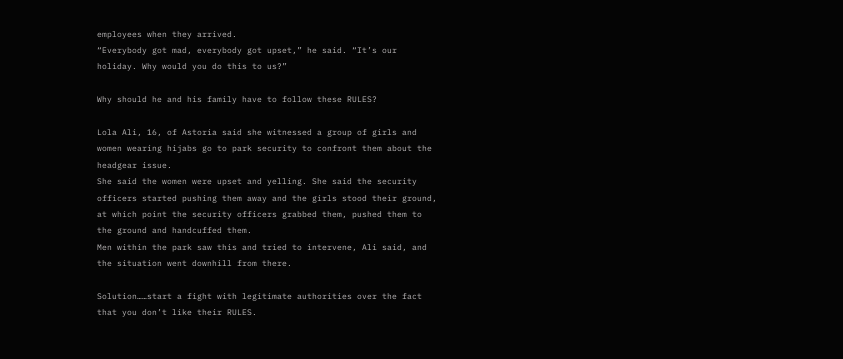employees when they arrived.
“Everybody got mad, everybody got upset,” he said. “It’s our holiday. Why would you do this to us?”

Why should he and his family have to follow these RULES?

Lola Ali, 16, of Astoria said she witnessed a group of girls and women wearing hijabs go to park security to confront them about the headgear issue.
She said the women were upset and yelling. She said the security officers started pushing them away and the girls stood their ground, at which point the security officers grabbed them, pushed them to the ground and handcuffed them.
Men within the park saw this and tried to intervene, Ali said, and the situation went downhill from there.

Solution……start a fight with legitimate authorities over the fact that you don’t like their RULES.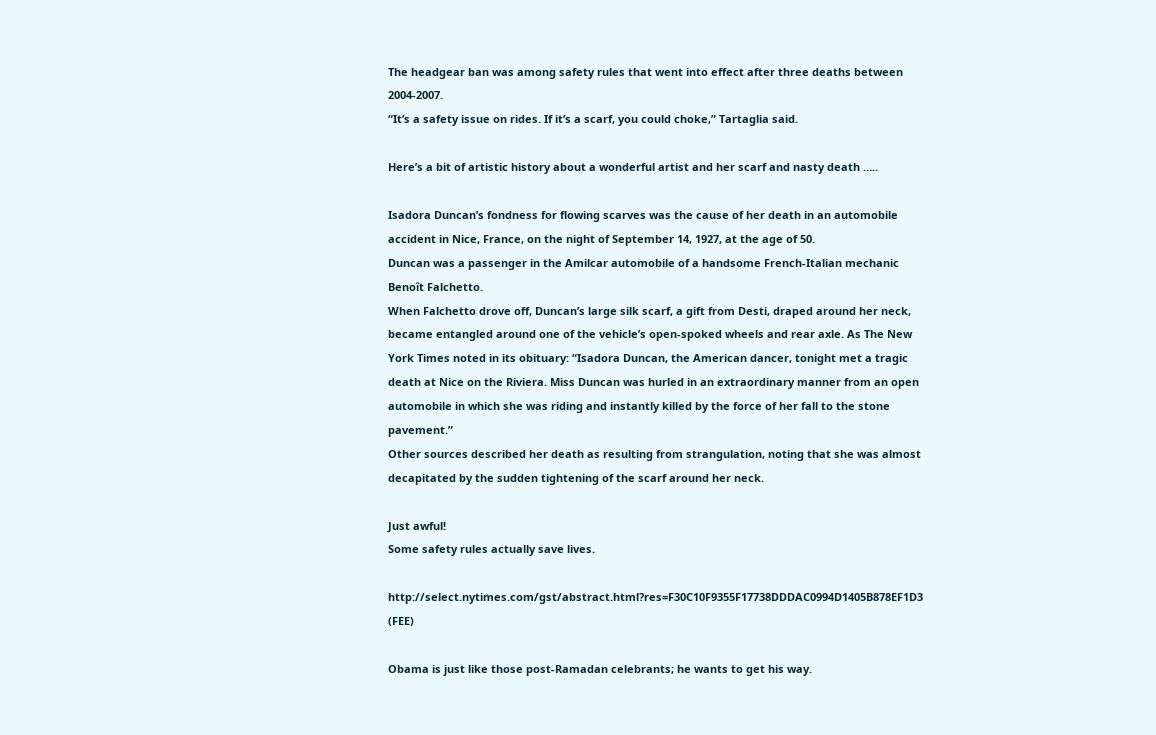The headgear ban was among safety rules that went into effect after three deaths between 2004-2007.
“It’s a safety issue on rides. If it’s a scarf, you could choke,” Tartaglia said.

Here’s a bit of artistic history about a wonderful artist and her scarf and nasty death …..

Isadora Duncan’s fondness for flowing scarves was the cause of her death in an automobile accident in Nice, France, on the night of September 14, 1927, at the age of 50.
Duncan was a passenger in the Amilcar automobile of a handsome French-Italian mechanic Benoît Falchetto.
When Falchetto drove off, Duncan’s large silk scarf, a gift from Desti, draped around her neck, became entangled around one of the vehicle’s open-spoked wheels and rear axle. As The New York Times noted in its obituary: “Isadora Duncan, the American dancer, tonight met a tragic death at Nice on the Riviera. Miss Duncan was hurled in an extraordinary manner from an open automobile in which she was riding and instantly killed by the force of her fall to the stone pavement.”
Other sources described her death as resulting from strangulation, noting that she was almost decapitated by the sudden tightening of the scarf around her neck.

Just awful!
Some safety rules actually save lives.

http://select.nytimes.com/gst/abstract.html?res=F30C10F9355F17738DDDAC0994D1405B878EF1D3 (FEE)

Obama is just like those post-Ramadan celebrants; he wants to get his way.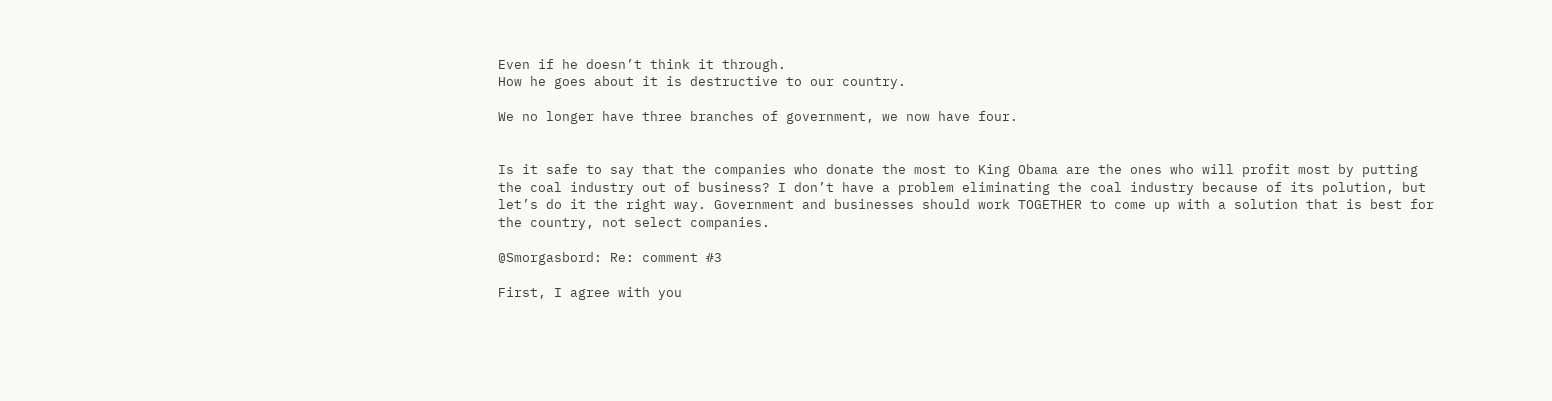Even if he doesn’t think it through.
How he goes about it is destructive to our country.

We no longer have three branches of government, we now have four.


Is it safe to say that the companies who donate the most to King Obama are the ones who will profit most by putting the coal industry out of business? I don’t have a problem eliminating the coal industry because of its polution, but let’s do it the right way. Government and businesses should work TOGETHER to come up with a solution that is best for the country, not select companies.

@Smorgasbord: Re: comment #3

First, I agree with you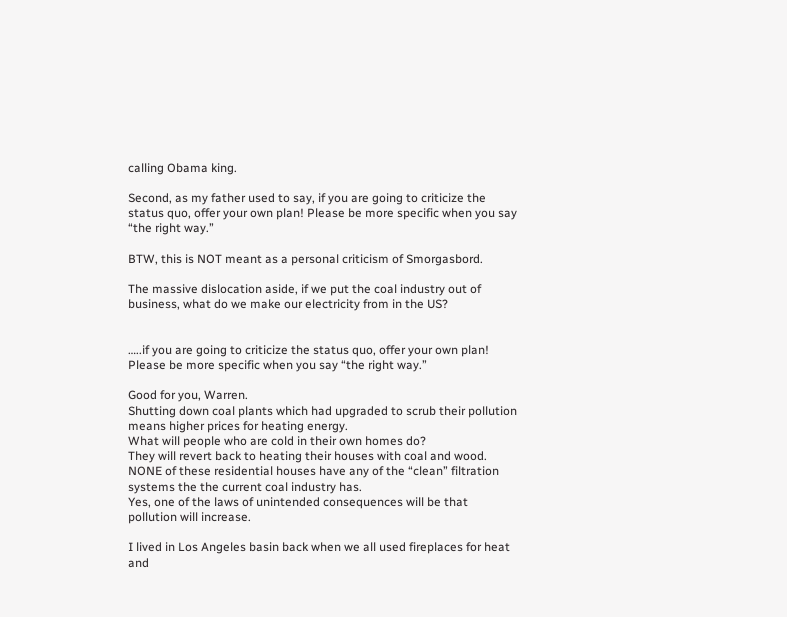calling Obama king.

Second, as my father used to say, if you are going to criticize the status quo, offer your own plan! Please be more specific when you say “the right way.”

BTW, this is NOT meant as a personal criticism of Smorgasbord.

The massive dislocation aside, if we put the coal industry out of business, what do we make our electricity from in the US?


…..if you are going to criticize the status quo, offer your own plan! Please be more specific when you say “the right way.”

Good for you, Warren.
Shutting down coal plants which had upgraded to scrub their pollution means higher prices for heating energy.
What will people who are cold in their own homes do?
They will revert back to heating their houses with coal and wood.
NONE of these residential houses have any of the “clean” filtration systems the the current coal industry has.
Yes, one of the laws of unintended consequences will be that pollution will increase.

I lived in Los Angeles basin back when we all used fireplaces for heat and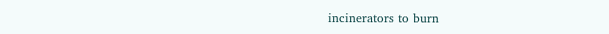incinerators to burn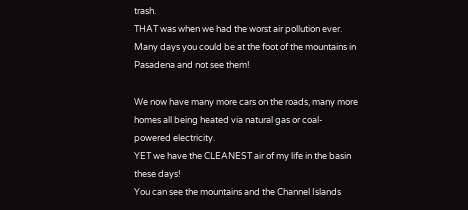trash.
THAT was when we had the worst air pollution ever.
Many days you could be at the foot of the mountains in Pasadena and not see them!

We now have many more cars on the roads, many more homes all being heated via natural gas or coal-powered electricity.
YET we have the CLEANEST air of my life in the basin these days!
You can see the mountains and the Channel Islands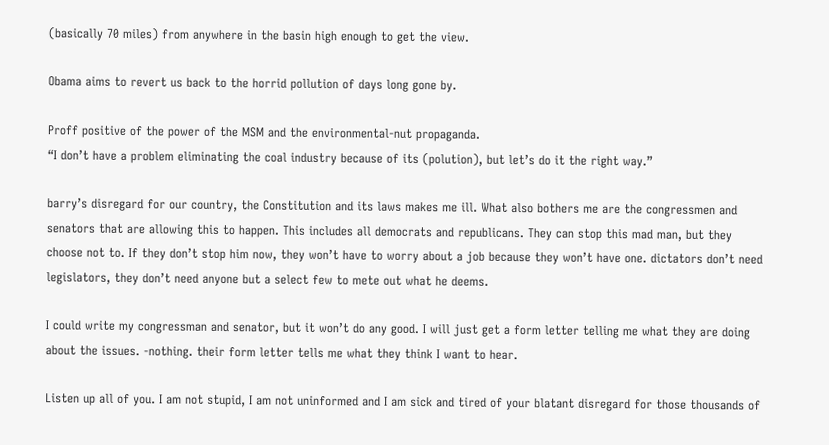(basically 70 miles) from anywhere in the basin high enough to get the view.

Obama aims to revert us back to the horrid pollution of days long gone by.

Proff positive of the power of the MSM and the environmental-nut propaganda.
“I don’t have a problem eliminating the coal industry because of its (polution), but let’s do it the right way.”

barry’s disregard for our country, the Constitution and its laws makes me ill. What also bothers me are the congressmen and senators that are allowing this to happen. This includes all democrats and republicans. They can stop this mad man, but they choose not to. If they don’t stop him now, they won’t have to worry about a job because they won’t have one. dictators don’t need legislators, they don’t need anyone but a select few to mete out what he deems.

I could write my congressman and senator, but it won’t do any good. I will just get a form letter telling me what they are doing about the issues. -nothing. their form letter tells me what they think I want to hear.

Listen up all of you. I am not stupid, I am not uninformed and I am sick and tired of your blatant disregard for those thousands of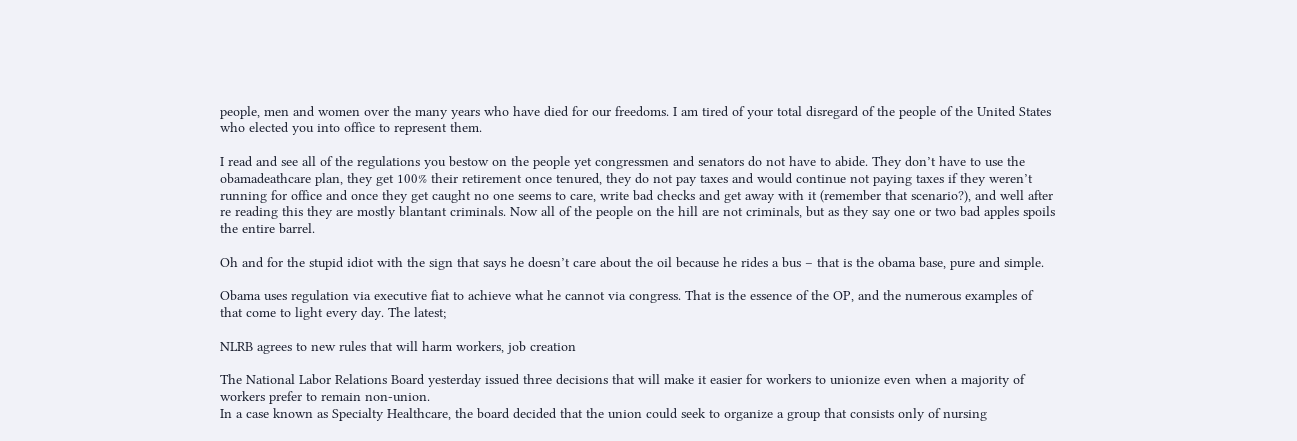people, men and women over the many years who have died for our freedoms. I am tired of your total disregard of the people of the United States who elected you into office to represent them.

I read and see all of the regulations you bestow on the people yet congressmen and senators do not have to abide. They don’t have to use the obamadeathcare plan, they get 100% their retirement once tenured, they do not pay taxes and would continue not paying taxes if they weren’t running for office and once they get caught no one seems to care, write bad checks and get away with it (remember that scenario?), and well after re reading this they are mostly blantant criminals. Now all of the people on the hill are not criminals, but as they say one or two bad apples spoils the entire barrel.

Oh and for the stupid idiot with the sign that says he doesn’t care about the oil because he rides a bus – that is the obama base, pure and simple.

Obama uses regulation via executive fiat to achieve what he cannot via congress. That is the essence of the OP, and the numerous examples of that come to light every day. The latest;

NLRB agrees to new rules that will harm workers, job creation

The National Labor Relations Board yesterday issued three decisions that will make it easier for workers to unionize even when a majority of workers prefer to remain non-union.
In a case known as Specialty Healthcare, the board decided that the union could seek to organize a group that consists only of nursing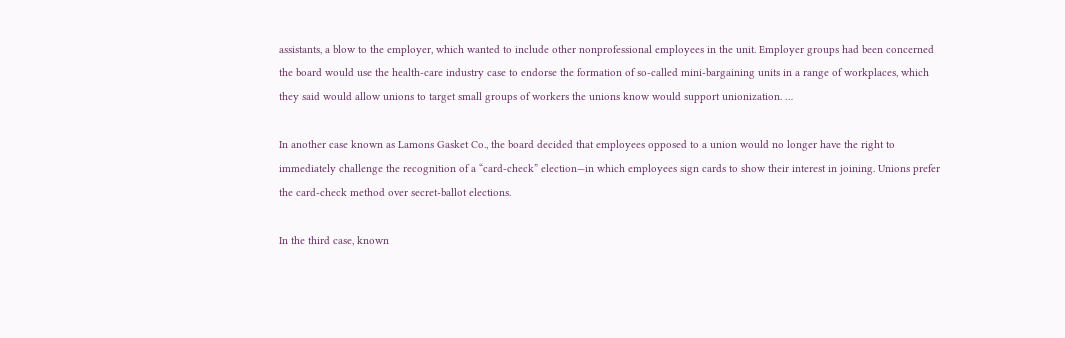assistants, a blow to the employer, which wanted to include other nonprofessional employees in the unit. Employer groups had been concerned the board would use the health-care industry case to endorse the formation of so-called mini-bargaining units in a range of workplaces, which they said would allow unions to target small groups of workers the unions know would support unionization. …

In another case known as Lamons Gasket Co., the board decided that employees opposed to a union would no longer have the right to immediately challenge the recognition of a “card-check” election—in which employees sign cards to show their interest in joining. Unions prefer the card-check method over secret-ballot elections.

In the third case, known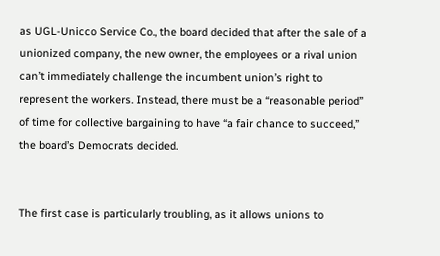as UGL-Unicco Service Co., the board decided that after the sale of a unionized company, the new owner, the employees or a rival union can’t immediately challenge the incumbent union’s right to represent the workers. Instead, there must be a “reasonable period” of time for collective bargaining to have “a fair chance to succeed,” the board’s Democrats decided.


The first case is particularly troubling, as it allows unions to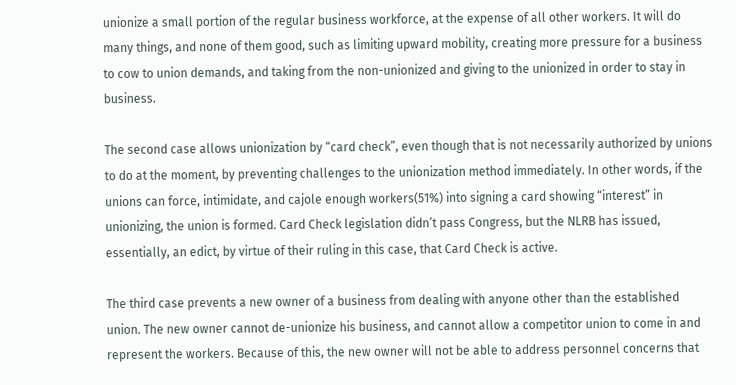unionize a small portion of the regular business workforce, at the expense of all other workers. It will do many things, and none of them good, such as limiting upward mobility, creating more pressure for a business to cow to union demands, and taking from the non-unionized and giving to the unionized in order to stay in business.

The second case allows unionization by “card check”, even though that is not necessarily authorized by unions to do at the moment, by preventing challenges to the unionization method immediately. In other words, if the unions can force, intimidate, and cajole enough workers(51%) into signing a card showing “interest” in unionizing, the union is formed. Card Check legislation didn’t pass Congress, but the NLRB has issued, essentially, an edict, by virtue of their ruling in this case, that Card Check is active.

The third case prevents a new owner of a business from dealing with anyone other than the established union. The new owner cannot de-unionize his business, and cannot allow a competitor union to come in and represent the workers. Because of this, the new owner will not be able to address personnel concerns that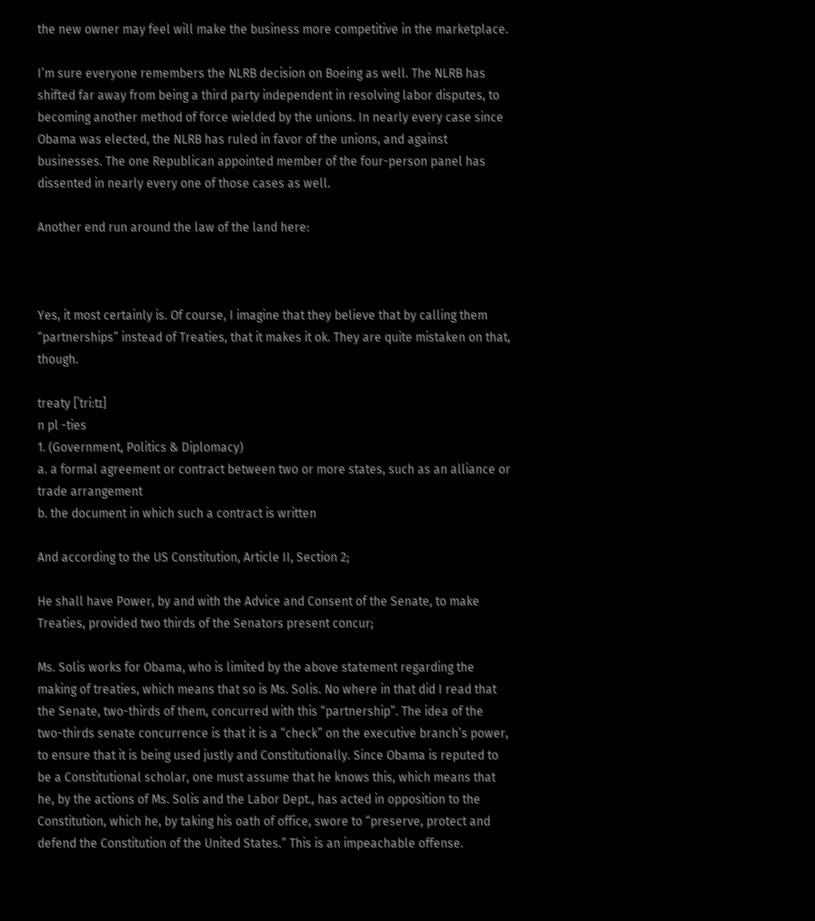the new owner may feel will make the business more competitive in the marketplace.

I’m sure everyone remembers the NLRB decision on Boeing as well. The NLRB has shifted far away from being a third party independent in resolving labor disputes, to becoming another method of force wielded by the unions. In nearly every case since Obama was elected, the NLRB has ruled in favor of the unions, and against businesses. The one Republican appointed member of the four-person panel has dissented in nearly every one of those cases as well.

Another end run around the law of the land here:



Yes, it most certainly is. Of course, I imagine that they believe that by calling them “partnerships” instead of Treaties, that it makes it ok. They are quite mistaken on that, though.

treaty [ˈtriːtɪ]
n pl -ties
1. (Government, Politics & Diplomacy)
a. a formal agreement or contract between two or more states, such as an alliance or trade arrangement
b. the document in which such a contract is written

And according to the US Constitution, Article II, Section 2;

He shall have Power, by and with the Advice and Consent of the Senate, to make Treaties, provided two thirds of the Senators present concur;

Ms. Solis works for Obama, who is limited by the above statement regarding the making of treaties, which means that so is Ms. Solis. No where in that did I read that the Senate, two-thirds of them, concurred with this “partnership”. The idea of the two-thirds senate concurrence is that it is a “check” on the executive branch’s power, to ensure that it is being used justly and Constitutionally. Since Obama is reputed to be a Constitutional scholar, one must assume that he knows this, which means that he, by the actions of Ms. Solis and the Labor Dept., has acted in opposition to the Constitution, which he, by taking his oath of office, swore to “preserve, protect and defend the Constitution of the United States.” This is an impeachable offense.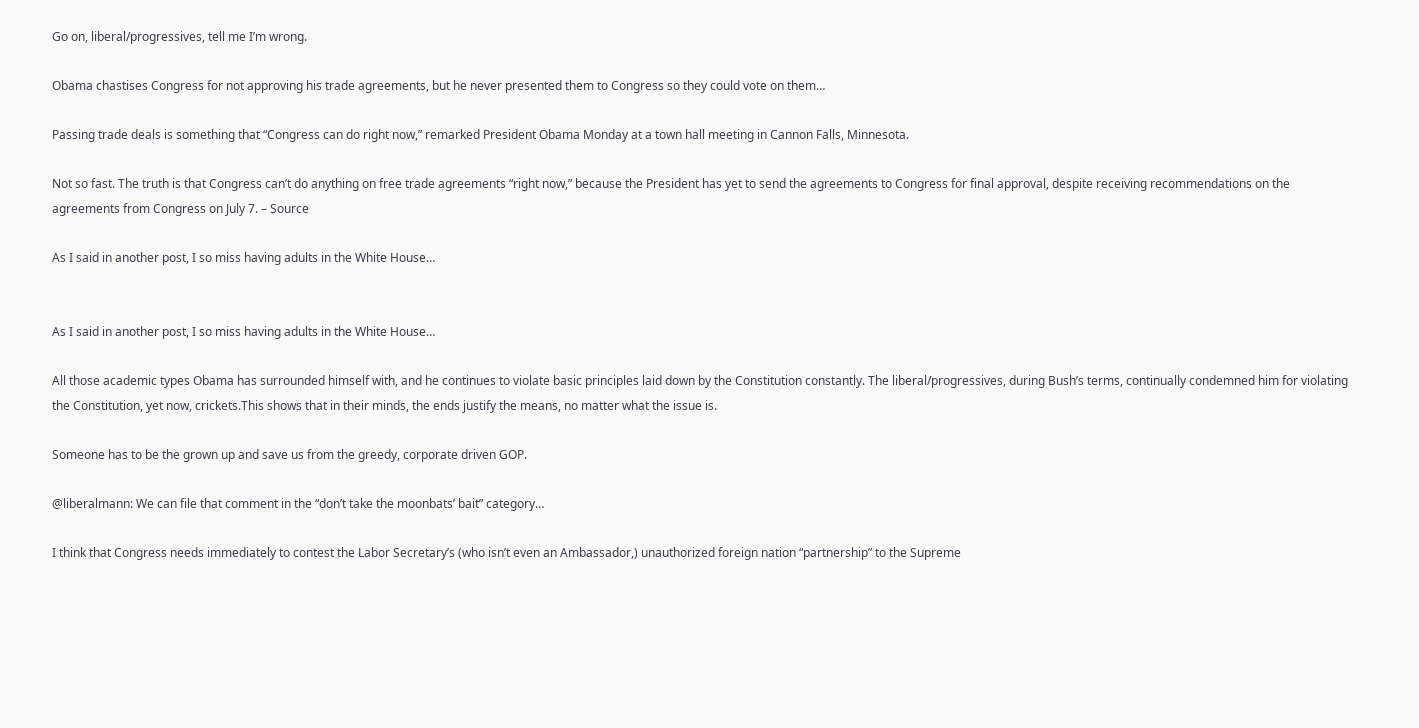Go on, liberal/progressives, tell me I’m wrong.

Obama chastises Congress for not approving his trade agreements, but he never presented them to Congress so they could vote on them…

Passing trade deals is something that “Congress can do right now,” remarked President Obama Monday at a town hall meeting in Cannon Falls, Minnesota.

Not so fast. The truth is that Congress can’t do anything on free trade agreements “right now,” because the President has yet to send the agreements to Congress for final approval, despite receiving recommendations on the agreements from Congress on July 7. – Source

As I said in another post, I so miss having adults in the White House…


As I said in another post, I so miss having adults in the White House…

All those academic types Obama has surrounded himself with, and he continues to violate basic principles laid down by the Constitution constantly. The liberal/progressives, during Bush’s terms, continually condemned him for violating the Constitution, yet now, crickets.This shows that in their minds, the ends justify the means, no matter what the issue is.

Someone has to be the grown up and save us from the greedy, corporate driven GOP.

@liberalmann: We can file that comment in the “don’t take the moonbats’ bait” category…

I think that Congress needs immediately to contest the Labor Secretary’s (who isn’t even an Ambassador,) unauthorized foreign nation “partnership” to the Supreme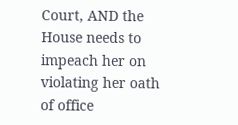Court, AND the House needs to impeach her on violating her oath of office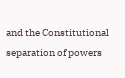and the Constitutional separation of powers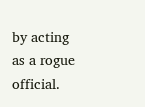by acting as a rogue official.